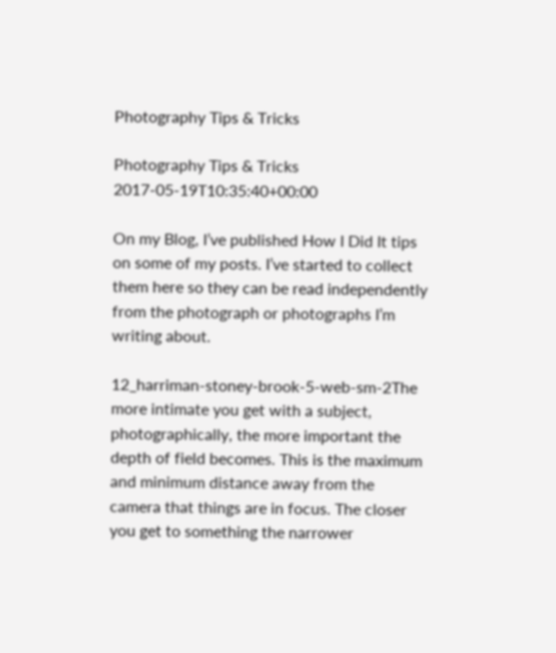Photography Tips & Tricks

Photography Tips & Tricks 2017-05-19T10:35:40+00:00

On my Blog, I’ve published How I Did It tips on some of my posts. I’ve started to collect them here so they can be read independently from the photograph or photographs I’m writing about.

12_harriman-stoney-brook-5-web-sm-2The more intimate you get with a subject, photographically, the more important the depth of field becomes. This is the maximum and minimum distance away from the camera that things are in focus. The closer you get to something the narrower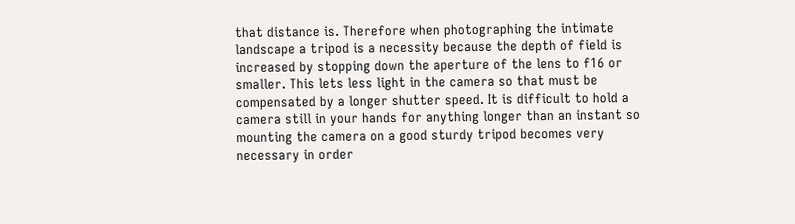that distance is. Therefore when photographing the intimate landscape a tripod is a necessity because the depth of field is increased by stopping down the aperture of the lens to f16 or smaller. This lets less light in the camera so that must be compensated by a longer shutter speed. It is difficult to hold a camera still in your hands for anything longer than an instant so mounting the camera on a good sturdy tripod becomes very necessary in order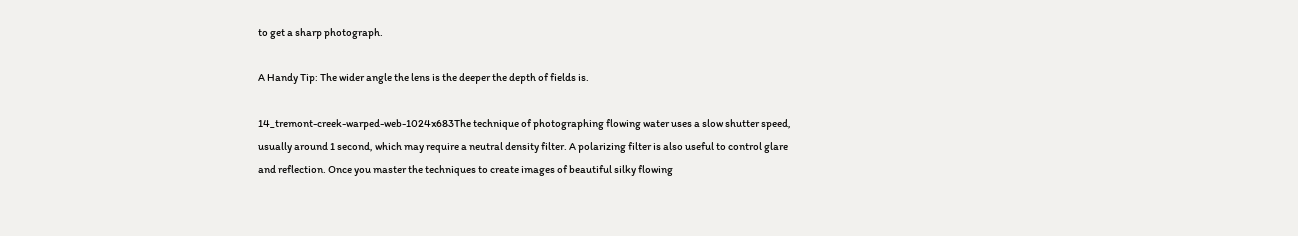to get a sharp photograph.

A Handy Tip: The wider angle the lens is the deeper the depth of fields is.

14_tremont-creek-warped-web-1024x683The technique of photographing flowing water uses a slow shutter speed, usually around 1 second, which may require a neutral density filter. A polarizing filter is also useful to control glare and reflection. Once you master the techniques to create images of beautiful silky flowing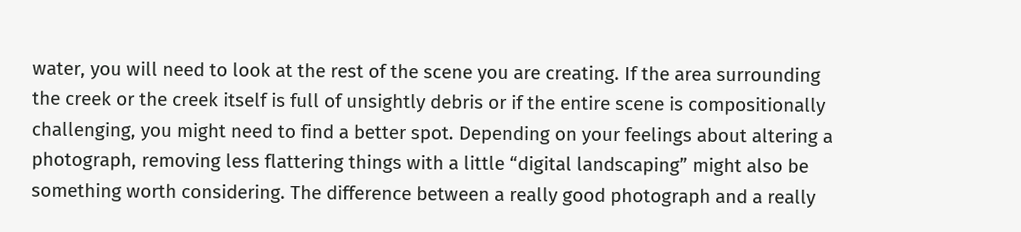water, you will need to look at the rest of the scene you are creating. If the area surrounding the creek or the creek itself is full of unsightly debris or if the entire scene is compositionally challenging, you might need to find a better spot. Depending on your feelings about altering a photograph, removing less flattering things with a little “digital landscaping” might also be something worth considering. The difference between a really good photograph and a really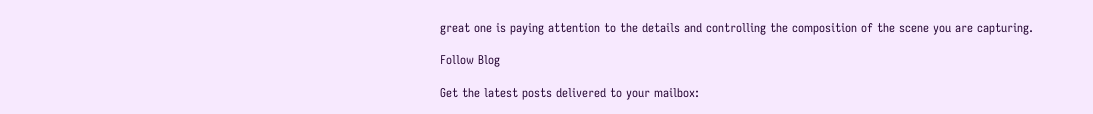great one is paying attention to the details and controlling the composition of the scene you are capturing.

Follow Blog

Get the latest posts delivered to your mailbox: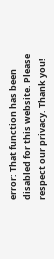error: That function has been disabled for this website. Please respect our privacy. Thank you!